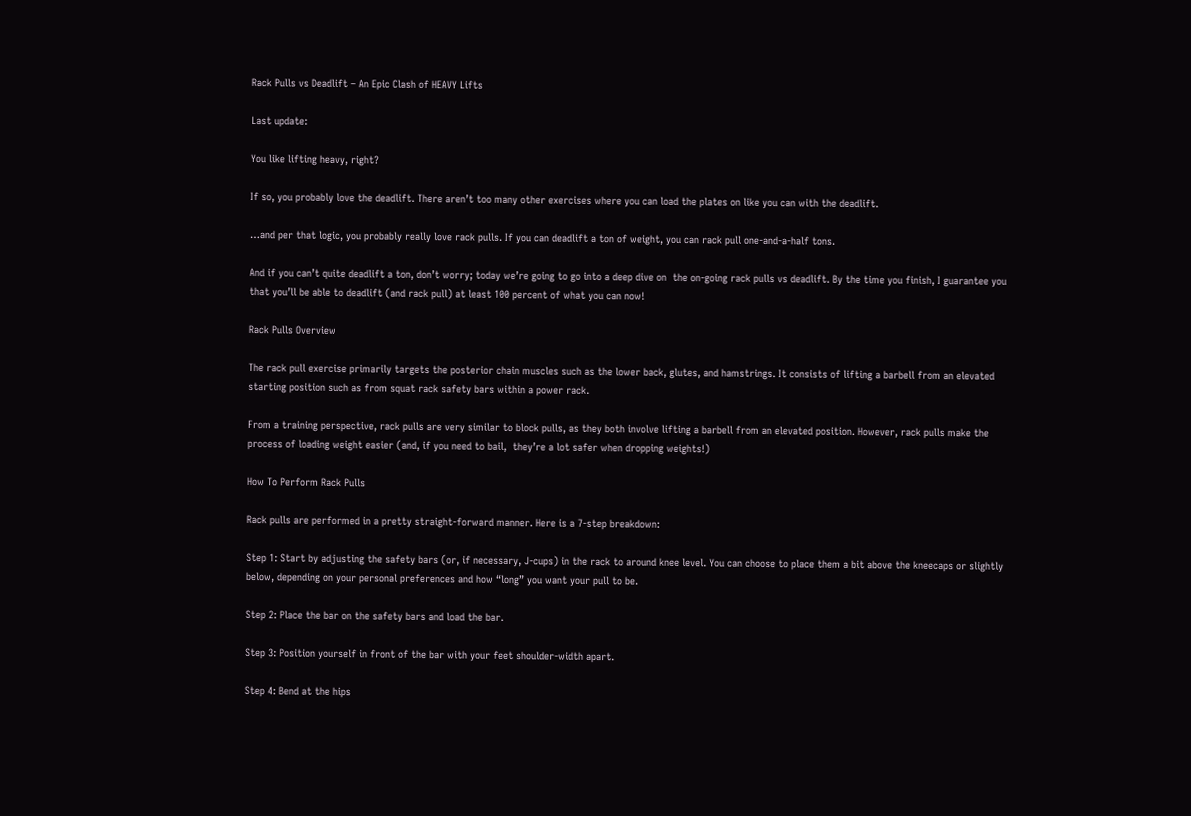Rack Pulls vs Deadlift – An Epic Clash of HEAVY Lifts

Last update:

You like lifting heavy, right?

If so, you probably love the deadlift. There aren’t too many other exercises where you can load the plates on like you can with the deadlift.

…and per that logic, you probably really love rack pulls. If you can deadlift a ton of weight, you can rack pull one-and-a-half tons.

And if you can’t quite deadlift a ton, don’t worry; today we’re going to go into a deep dive on  the on-going rack pulls vs deadlift. By the time you finish, I guarantee you that you’ll be able to deadlift (and rack pull) at least 100 percent of what you can now!

Rack Pulls Overview

The rack pull exercise primarily targets the posterior chain muscles such as the lower back, glutes, and hamstrings. It consists of lifting a barbell from an elevated starting position such as from squat rack safety bars within a power rack.

From a training perspective, rack pulls are very similar to block pulls, as they both involve lifting a barbell from an elevated position. However, rack pulls make the process of loading weight easier (and, if you need to bail,  they’re a lot safer when dropping weights!)

How To Perform Rack Pulls

Rack pulls are performed in a pretty straight-forward manner. Here is a 7-step breakdown:

Step 1: Start by adjusting the safety bars (or, if necessary, J-cups) in the rack to around knee level. You can choose to place them a bit above the kneecaps or slightly below, depending on your personal preferences and how “long” you want your pull to be.

Step 2: Place the bar on the safety bars and load the bar.

Step 3: Position yourself in front of the bar with your feet shoulder-width apart.

Step 4: Bend at the hips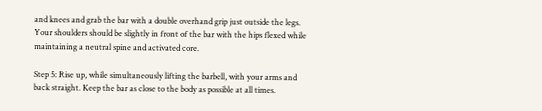and knees and grab the bar with a double overhand grip just outside the legs. Your shoulders should be slightly in front of the bar with the hips flexed while maintaining a neutral spine and activated core.

Step 5: Rise up, while simultaneously lifting the barbell, with your arms and back straight. Keep the bar as close to the body as possible at all times.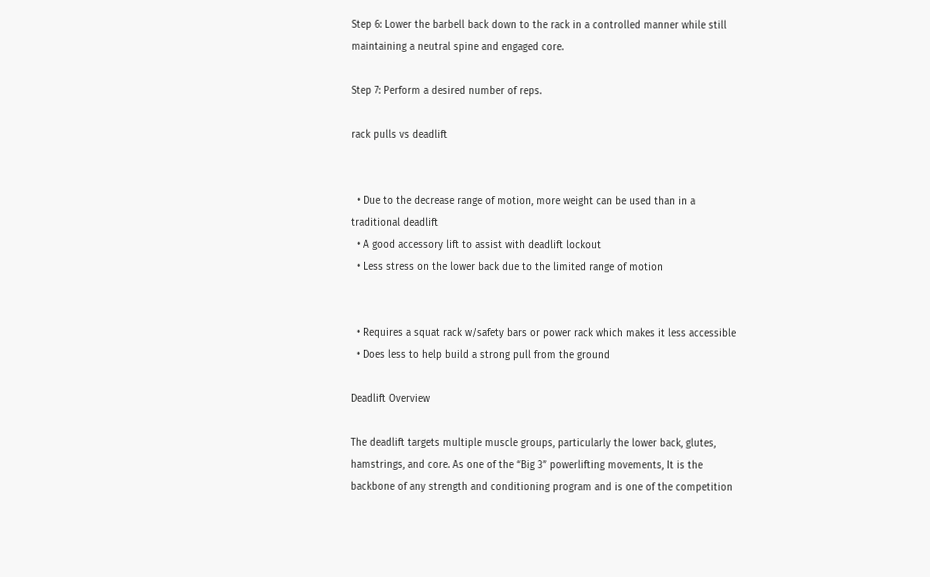Step 6: Lower the barbell back down to the rack in a controlled manner while still maintaining a neutral spine and engaged core.

Step 7: Perform a desired number of reps.

rack pulls vs deadlift


  • Due to the decrease range of motion, more weight can be used than in a traditional deadlift
  • A good accessory lift to assist with deadlift lockout
  • Less stress on the lower back due to the limited range of motion


  • Requires a squat rack w/safety bars or power rack which makes it less accessible
  • Does less to help build a strong pull from the ground

Deadlift Overview

The deadlift targets multiple muscle groups, particularly the lower back, glutes, hamstrings, and core. As one of the “Big 3” powerlifting movements, It is the backbone of any strength and conditioning program and is one of the competition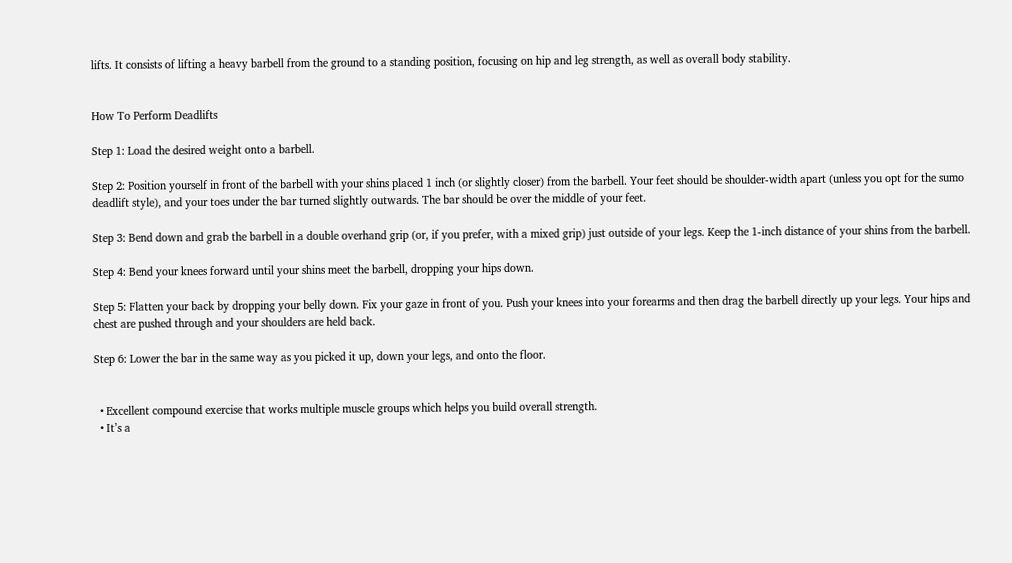lifts. It consists of lifting a heavy barbell from the ground to a standing position, focusing on hip and leg strength, as well as overall body stability.


How To Perform Deadlifts

Step 1: Load the desired weight onto a barbell.

Step 2: Position yourself in front of the barbell with your shins placed 1 inch (or slightly closer) from the barbell. Your feet should be shoulder-width apart (unless you opt for the sumo deadlift style), and your toes under the bar turned slightly outwards. The bar should be over the middle of your feet.

Step 3: Bend down and grab the barbell in a double overhand grip (or, if you prefer, with a mixed grip) just outside of your legs. Keep the 1-inch distance of your shins from the barbell.

Step 4: Bend your knees forward until your shins meet the barbell, dropping your hips down.

Step 5: Flatten your back by dropping your belly down. Fix your gaze in front of you. Push your knees into your forearms and then drag the barbell directly up your legs. Your hips and chest are pushed through and your shoulders are held back.

Step 6: Lower the bar in the same way as you picked it up, down your legs, and onto the floor.


  • Excellent compound exercise that works multiple muscle groups which helps you build overall strength.
  • It’s a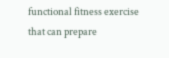functional fitness exercise that can prepare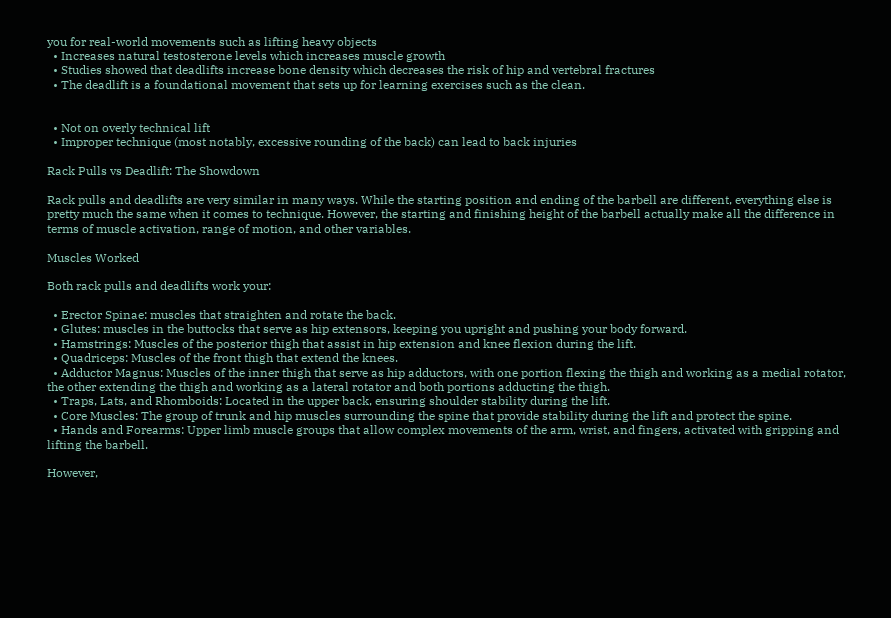you for real-world movements such as lifting heavy objects
  • Increases natural testosterone levels which increases muscle growth
  • Studies showed that deadlifts increase bone density which decreases the risk of hip and vertebral fractures
  • The deadlift is a foundational movement that sets up for learning exercises such as the clean.


  • Not on overly technical lift
  • Improper technique (most notably, excessive rounding of the back) can lead to back injuries

Rack Pulls vs Deadlift: The Showdown

Rack pulls and deadlifts are very similar in many ways. While the starting position and ending of the barbell are different, everything else is pretty much the same when it comes to technique. However, the starting and finishing height of the barbell actually make all the difference in terms of muscle activation, range of motion, and other variables.

Muscles Worked

Both rack pulls and deadlifts work your:

  • Erector Spinae: muscles that straighten and rotate the back.
  • Glutes: muscles in the buttocks that serve as hip extensors, keeping you upright and pushing your body forward.
  • Hamstrings: Muscles of the posterior thigh that assist in hip extension and knee flexion during the lift.
  • Quadriceps: Muscles of the front thigh that extend the knees.
  • Adductor Magnus: Muscles of the inner thigh that serve as hip adductors, with one portion flexing the thigh and working as a medial rotator, the other extending the thigh and working as a lateral rotator and both portions adducting the thigh.
  • Traps, Lats, and Rhomboids: Located in the upper back, ensuring shoulder stability during the lift.
  • Core Muscles: The group of trunk and hip muscles surrounding the spine that provide stability during the lift and protect the spine.
  • Hands and Forearms: Upper limb muscle groups that allow complex movements of the arm, wrist, and fingers, activated with gripping and lifting the barbell.

However,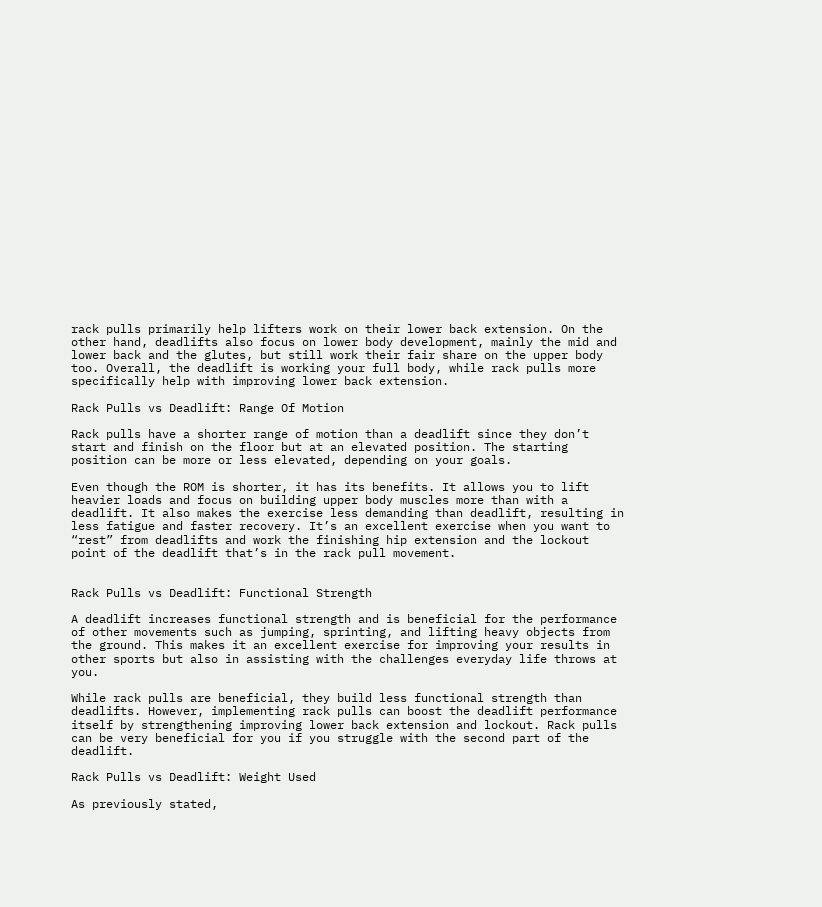rack pulls primarily help lifters work on their lower back extension. On the other hand, deadlifts also focus on lower body development, mainly the mid and lower back and the glutes, but still work their fair share on the upper body too. Overall, the deadlift is working your full body, while rack pulls more specifically help with improving lower back extension.

Rack Pulls vs Deadlift: Range Of Motion

Rack pulls have a shorter range of motion than a deadlift since they don’t start and finish on the floor but at an elevated position. The starting position can be more or less elevated, depending on your goals.

Even though the ROM is shorter, it has its benefits. It allows you to lift heavier loads and focus on building upper body muscles more than with a deadlift. It also makes the exercise less demanding than deadlift, resulting in less fatigue and faster recovery. It’s an excellent exercise when you want to “rest” from deadlifts and work the finishing hip extension and the lockout point of the deadlift that’s in the rack pull movement.


Rack Pulls vs Deadlift: Functional Strength

A deadlift increases functional strength and is beneficial for the performance of other movements such as jumping, sprinting, and lifting heavy objects from the ground. This makes it an excellent exercise for improving your results in other sports but also in assisting with the challenges everyday life throws at you.

While rack pulls are beneficial, they build less functional strength than deadlifts. However, implementing rack pulls can boost the deadlift performance itself by strengthening improving lower back extension and lockout. Rack pulls can be very beneficial for you if you struggle with the second part of the deadlift.

Rack Pulls vs Deadlift: Weight Used

As previously stated,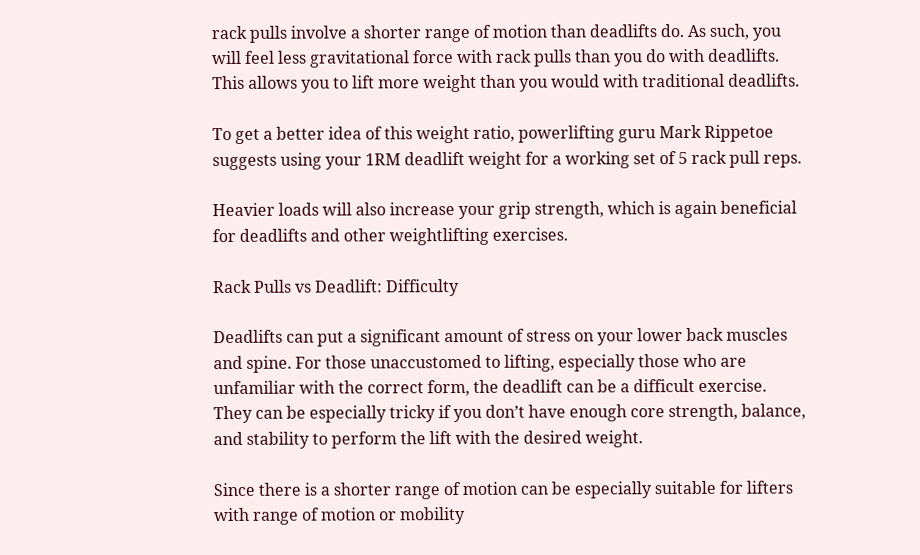rack pulls involve a shorter range of motion than deadlifts do. As such, you will feel less gravitational force with rack pulls than you do with deadlifts. This allows you to lift more weight than you would with traditional deadlifts.

To get a better idea of this weight ratio, powerlifting guru Mark Rippetoe suggests using your 1RM deadlift weight for a working set of 5 rack pull reps.

Heavier loads will also increase your grip strength, which is again beneficial for deadlifts and other weightlifting exercises.

Rack Pulls vs Deadlift: Difficulty

Deadlifts can put a significant amount of stress on your lower back muscles and spine. For those unaccustomed to lifting, especially those who are unfamiliar with the correct form, the deadlift can be a difficult exercise. They can be especially tricky if you don’t have enough core strength, balance, and stability to perform the lift with the desired weight.

Since there is a shorter range of motion can be especially suitable for lifters with range of motion or mobility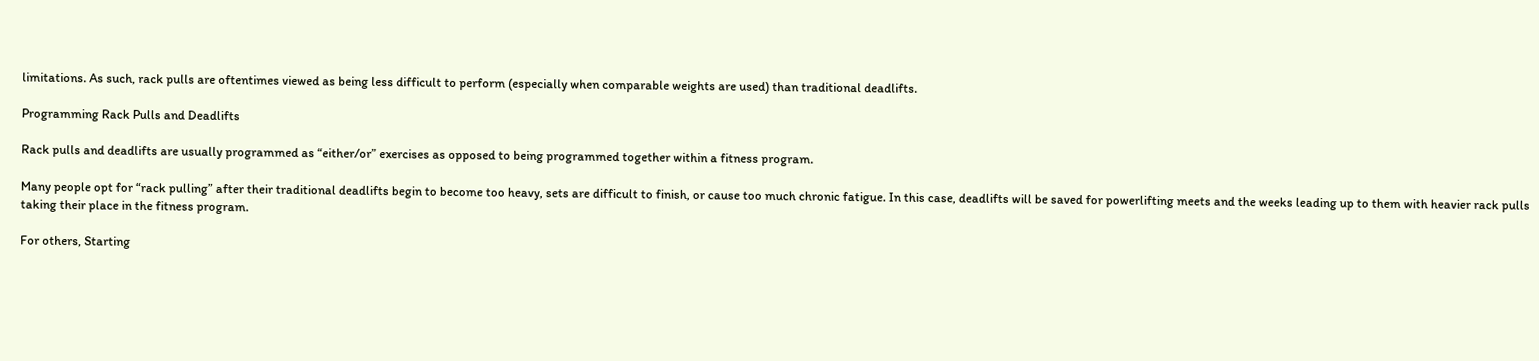limitations. As such, rack pulls are oftentimes viewed as being less difficult to perform (especially when comparable weights are used) than traditional deadlifts.

Programming Rack Pulls and Deadlifts

Rack pulls and deadlifts are usually programmed as “either/or” exercises as opposed to being programmed together within a fitness program.

Many people opt for “rack pulling” after their traditional deadlifts begin to become too heavy, sets are difficult to finish, or cause too much chronic fatigue. In this case, deadlifts will be saved for powerlifting meets and the weeks leading up to them with heavier rack pulls taking their place in the fitness program.

For others, Starting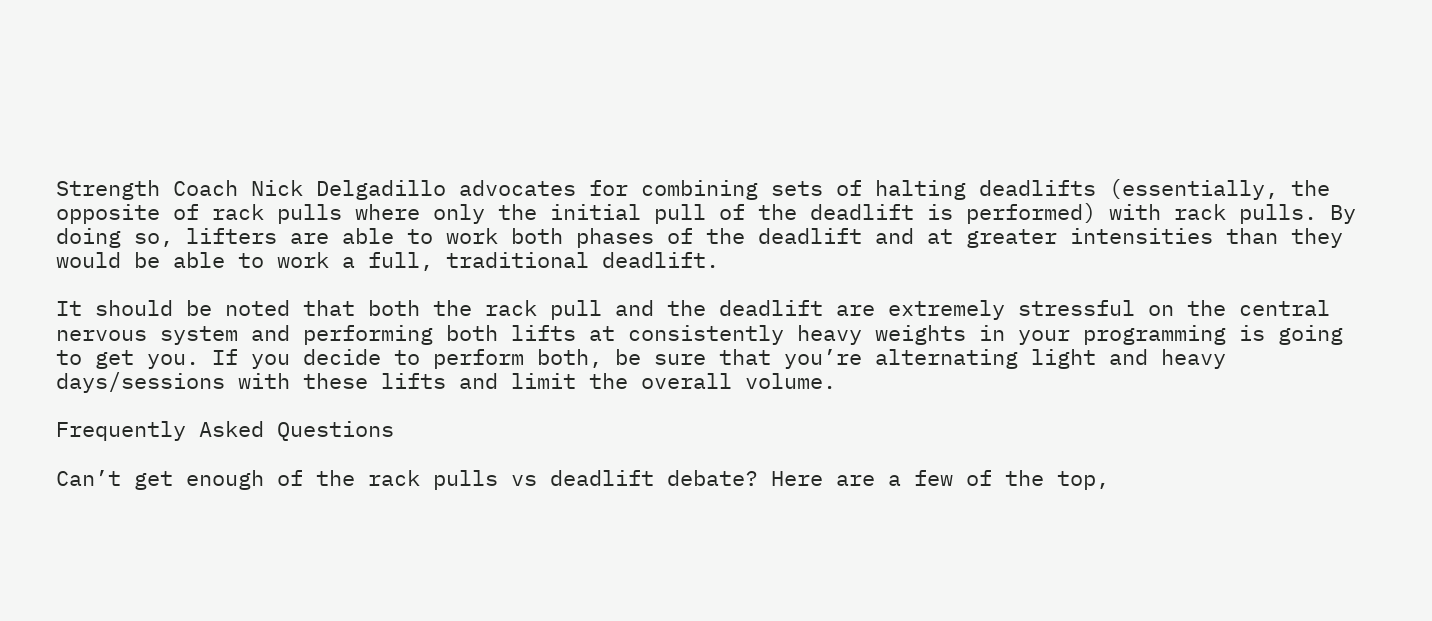Strength Coach Nick Delgadillo advocates for combining sets of halting deadlifts (essentially, the opposite of rack pulls where only the initial pull of the deadlift is performed) with rack pulls. By doing so, lifters are able to work both phases of the deadlift and at greater intensities than they would be able to work a full, traditional deadlift.

It should be noted that both the rack pull and the deadlift are extremely stressful on the central nervous system and performing both lifts at consistently heavy weights in your programming is going to get you. If you decide to perform both, be sure that you’re alternating light and heavy days/sessions with these lifts and limit the overall volume.

Frequently Asked Questions

Can’t get enough of the rack pulls vs deadlift debate? Here are a few of the top,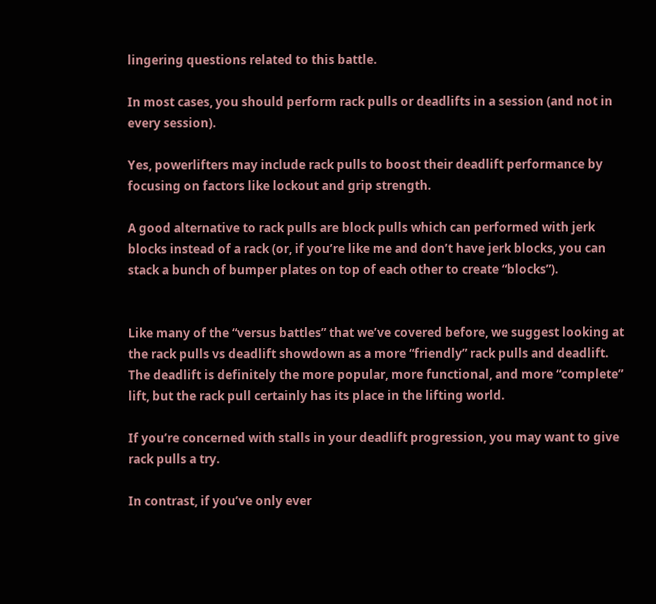lingering questions related to this battle.

In most cases, you should perform rack pulls or deadlifts in a session (and not in every session).

Yes, powerlifters may include rack pulls to boost their deadlift performance by focusing on factors like lockout and grip strength.

A good alternative to rack pulls are block pulls which can performed with jerk blocks instead of a rack (or, if you’re like me and don’t have jerk blocks, you can stack a bunch of bumper plates on top of each other to create “blocks”).


Like many of the “versus battles” that we’ve covered before, we suggest looking at the rack pulls vs deadlift showdown as a more “friendly” rack pulls and deadlift. The deadlift is definitely the more popular, more functional, and more “complete” lift, but the rack pull certainly has its place in the lifting world.

If you’re concerned with stalls in your deadlift progression, you may want to give rack pulls a try.

In contrast, if you’ve only ever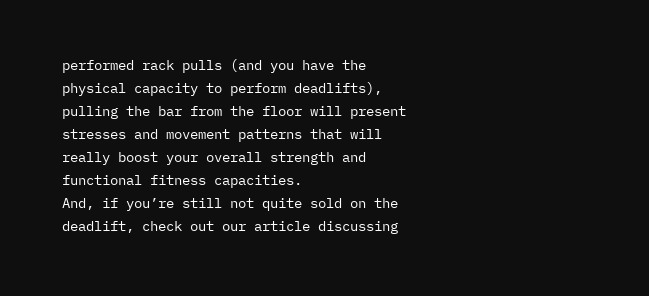performed rack pulls (and you have the physical capacity to perform deadlifts), pulling the bar from the floor will present stresses and movement patterns that will really boost your overall strength and functional fitness capacities.
And, if you’re still not quite sold on the deadlift, check out our article discussing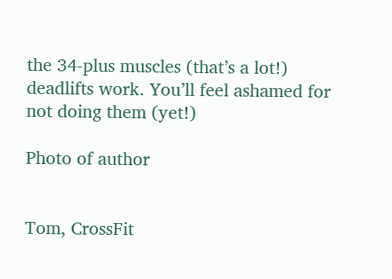the 34-plus muscles (that’s a lot!) deadlifts work. You’ll feel ashamed for not doing them (yet!)

Photo of author


Tom, CrossFit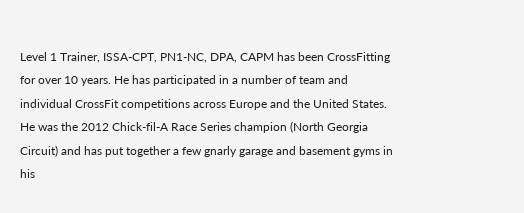Level 1 Trainer, ISSA-CPT, PN1-NC, DPA, CAPM has been CrossFitting for over 10 years. He has participated in a number of team and individual CrossFit competitions across Europe and the United States. He was the 2012 Chick-fil-A Race Series champion (North Georgia Circuit) and has put together a few gnarly garage and basement gyms in his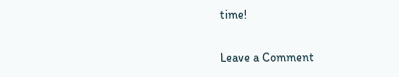time!

Leave a Comment